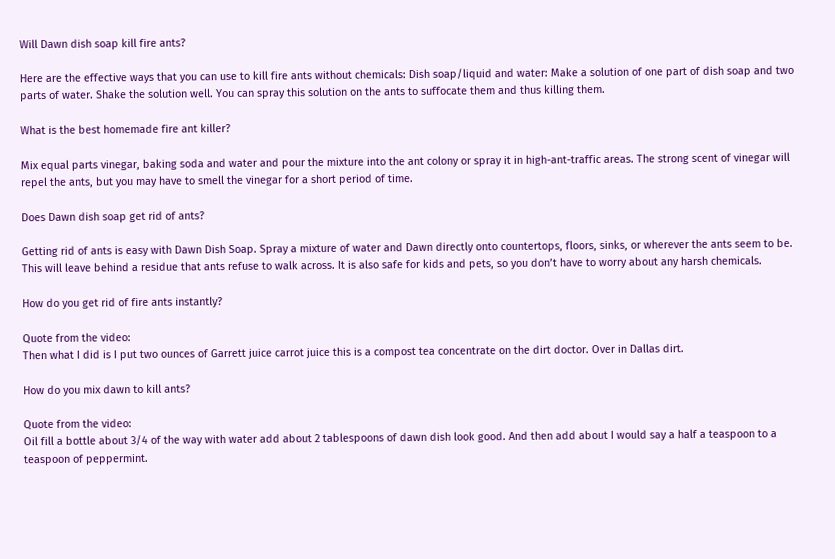Will Dawn dish soap kill fire ants?

Here are the effective ways that you can use to kill fire ants without chemicals: Dish soap/liquid and water: Make a solution of one part of dish soap and two parts of water. Shake the solution well. You can spray this solution on the ants to suffocate them and thus killing them.

What is the best homemade fire ant killer?

Mix equal parts vinegar, baking soda and water and pour the mixture into the ant colony or spray it in high-ant-traffic areas. The strong scent of vinegar will repel the ants, but you may have to smell the vinegar for a short period of time.

Does Dawn dish soap get rid of ants?

Getting rid of ants is easy with Dawn Dish Soap. Spray a mixture of water and Dawn directly onto countertops, floors, sinks, or wherever the ants seem to be. This will leave behind a residue that ants refuse to walk across. It is also safe for kids and pets, so you don’t have to worry about any harsh chemicals.

How do you get rid of fire ants instantly?

Quote from the video:
Then what I did is I put two ounces of Garrett juice carrot juice this is a compost tea concentrate on the dirt doctor. Over in Dallas dirt.

How do you mix dawn to kill ants?

Quote from the video:
Oil fill a bottle about 3/4 of the way with water add about 2 tablespoons of dawn dish look good. And then add about I would say a half a teaspoon to a teaspoon of peppermint.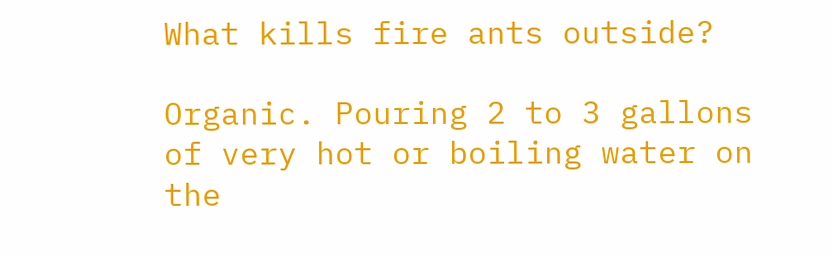What kills fire ants outside?

Organic. Pouring 2 to 3 gallons of very hot or boiling water on the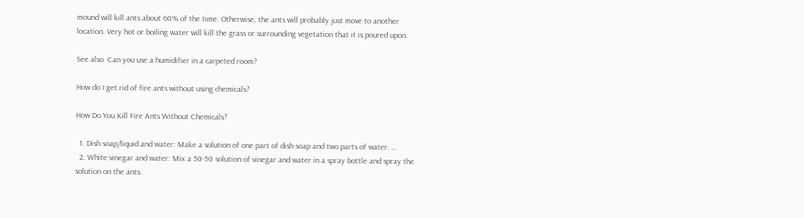mound will kill ants about 60% of the time. Otherwise, the ants will probably just move to another location. Very hot or boiling water will kill the grass or surrounding vegetation that it is poured upon.

See also  Can you use a humidifier in a carpeted room?

How do I get rid of fire ants without using chemicals?

How Do You Kill Fire Ants Without Chemicals?

  1. Dish soap/liquid and water: Make a solution of one part of dish soap and two parts of water. …
  2. White vinegar and water: Mix a 50-50 solution of vinegar and water in a spray bottle and spray the solution on the ants.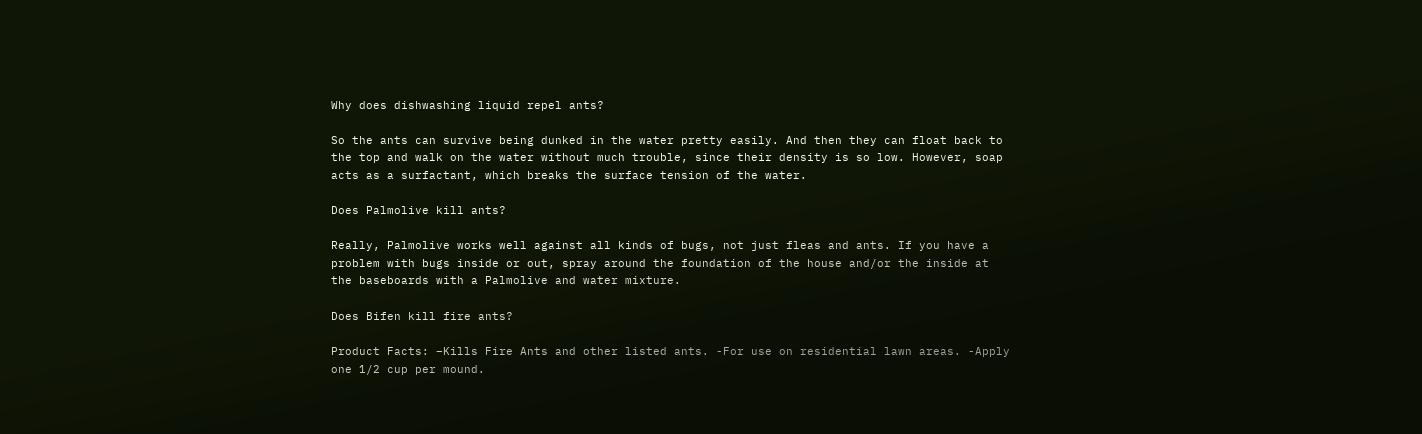Why does dishwashing liquid repel ants?

So the ants can survive being dunked in the water pretty easily. And then they can float back to the top and walk on the water without much trouble, since their density is so low. However, soap acts as a surfactant, which breaks the surface tension of the water.

Does Palmolive kill ants?

Really, Palmolive works well against all kinds of bugs, not just fleas and ants. If you have a problem with bugs inside or out, spray around the foundation of the house and/or the inside at the baseboards with a Palmolive and water mixture.

Does Bifen kill fire ants?

Product Facts: –Kills Fire Ants and other listed ants. -For use on residential lawn areas. -Apply one 1/2 cup per mound.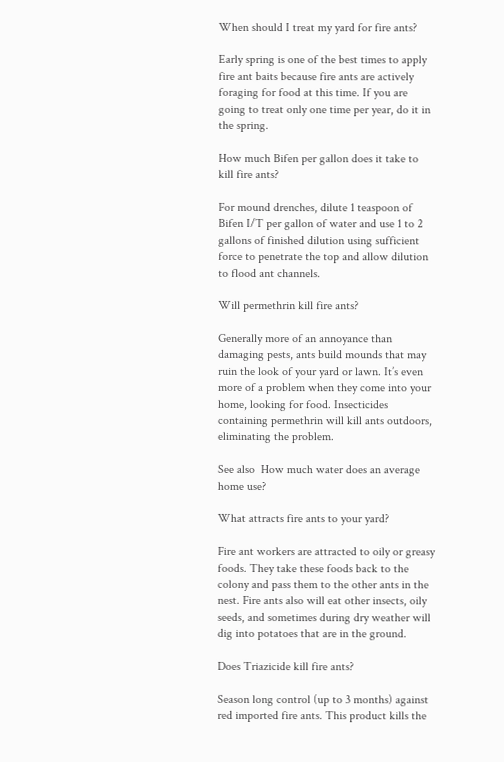When should I treat my yard for fire ants?

Early spring is one of the best times to apply fire ant baits because fire ants are actively foraging for food at this time. If you are going to treat only one time per year, do it in the spring.

How much Bifen per gallon does it take to kill fire ants?

For mound drenches, dilute 1 teaspoon of Bifen I/T per gallon of water and use 1 to 2 gallons of finished dilution using sufficient force to penetrate the top and allow dilution to flood ant channels.

Will permethrin kill fire ants?

Generally more of an annoyance than damaging pests, ants build mounds that may ruin the look of your yard or lawn. It’s even more of a problem when they come into your home, looking for food. Insecticides containing permethrin will kill ants outdoors, eliminating the problem.

See also  How much water does an average home use?

What attracts fire ants to your yard?

Fire ant workers are attracted to oily or greasy foods. They take these foods back to the colony and pass them to the other ants in the nest. Fire ants also will eat other insects, oily seeds, and sometimes during dry weather will dig into potatoes that are in the ground.

Does Triazicide kill fire ants?

Season long control (up to 3 months) against red imported fire ants. This product kills the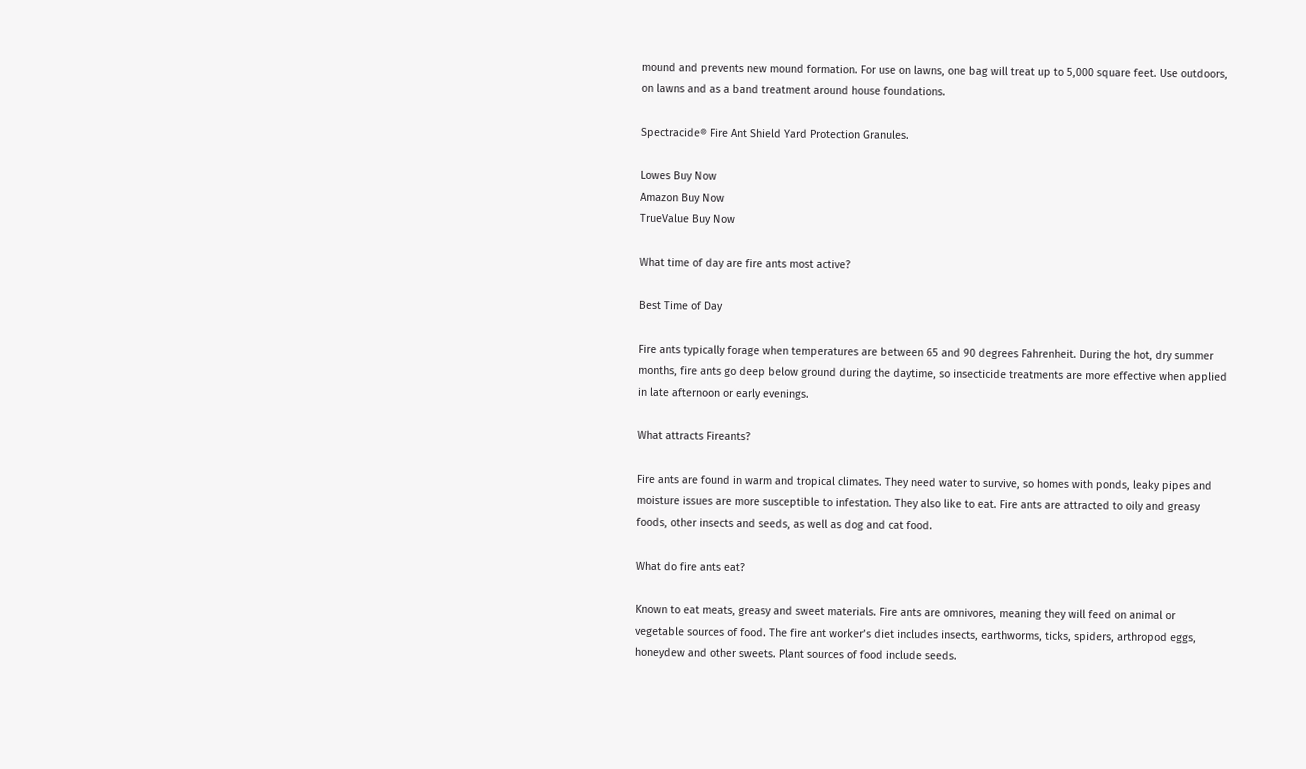mound and prevents new mound formation. For use on lawns, one bag will treat up to 5,000 square feet. Use outdoors, on lawns and as a band treatment around house foundations.

Spectracide® Fire Ant Shield Yard Protection Granules.

Lowes Buy Now
Amazon Buy Now
TrueValue Buy Now

What time of day are fire ants most active?

Best Time of Day

Fire ants typically forage when temperatures are between 65 and 90 degrees Fahrenheit. During the hot, dry summer months, fire ants go deep below ground during the daytime, so insecticide treatments are more effective when applied in late afternoon or early evenings.

What attracts Fireants?

Fire ants are found in warm and tropical climates. They need water to survive, so homes with ponds, leaky pipes and moisture issues are more susceptible to infestation. They also like to eat. Fire ants are attracted to oily and greasy foods, other insects and seeds, as well as dog and cat food.

What do fire ants eat?

Known to eat meats, greasy and sweet materials. Fire ants are omnivores, meaning they will feed on animal or vegetable sources of food. The fire ant worker’s diet includes insects, earthworms, ticks, spiders, arthropod eggs, honeydew and other sweets. Plant sources of food include seeds.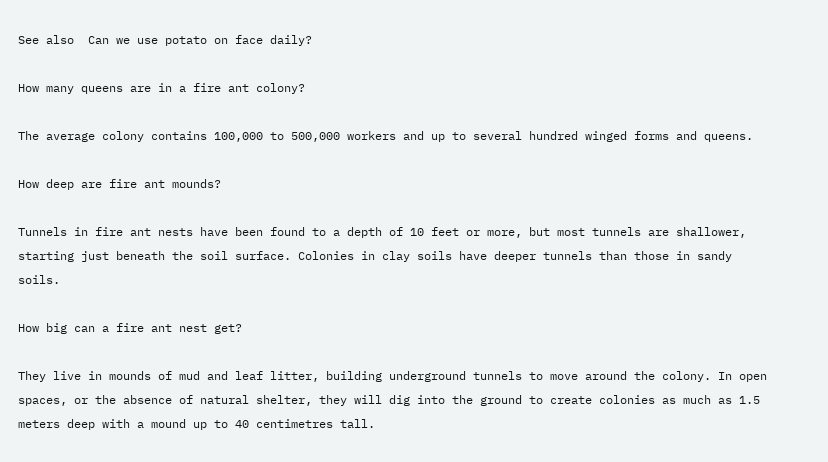See also  Can we use potato on face daily?

How many queens are in a fire ant colony?

The average colony contains 100,000 to 500,000 workers and up to several hundred winged forms and queens.

How deep are fire ant mounds?

Tunnels in fire ant nests have been found to a depth of 10 feet or more, but most tunnels are shallower, starting just beneath the soil surface. Colonies in clay soils have deeper tunnels than those in sandy soils.

How big can a fire ant nest get?

They live in mounds of mud and leaf litter, building underground tunnels to move around the colony. In open spaces, or the absence of natural shelter, they will dig into the ground to create colonies as much as 1.5 meters deep with a mound up to 40 centimetres tall.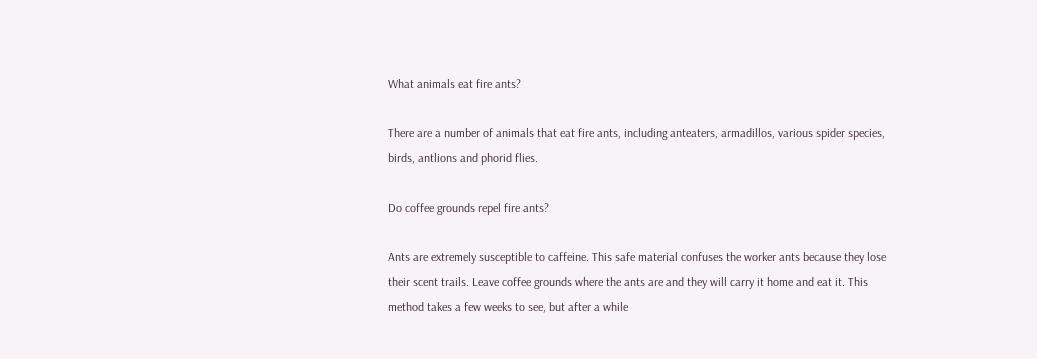What animals eat fire ants?

There are a number of animals that eat fire ants, including anteaters, armadillos, various spider species, birds, antlions and phorid flies.

Do coffee grounds repel fire ants?

Ants are extremely susceptible to caffeine. This safe material confuses the worker ants because they lose their scent trails. Leave coffee grounds where the ants are and they will carry it home and eat it. This method takes a few weeks to see, but after a while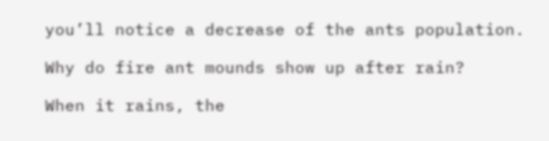you’ll notice a decrease of the ants population.

Why do fire ant mounds show up after rain?

When it rains, the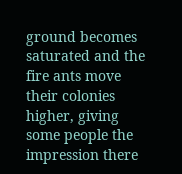ground becomes saturated and the fire ants move their colonies higher, giving some people the impression there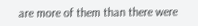are more of them than there were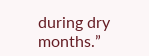during dry months.”